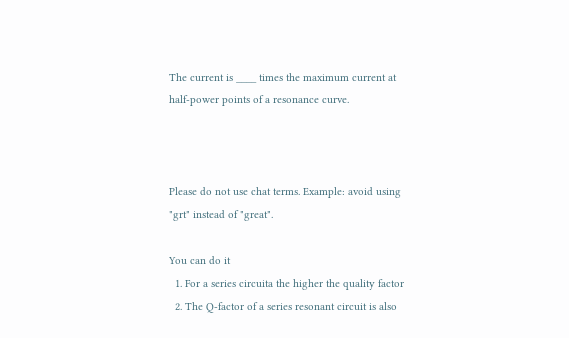The current is ____ times the maximum current at half-power points of a resonance curve.



Please do not use chat terms. Example: avoid using "grt" instead of "great".

You can do it
  1. For a series circuita the higher the quality factor
  2. The Q-factor of a series resonant circuit is also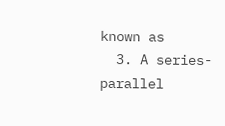known as
  3. A series-parallel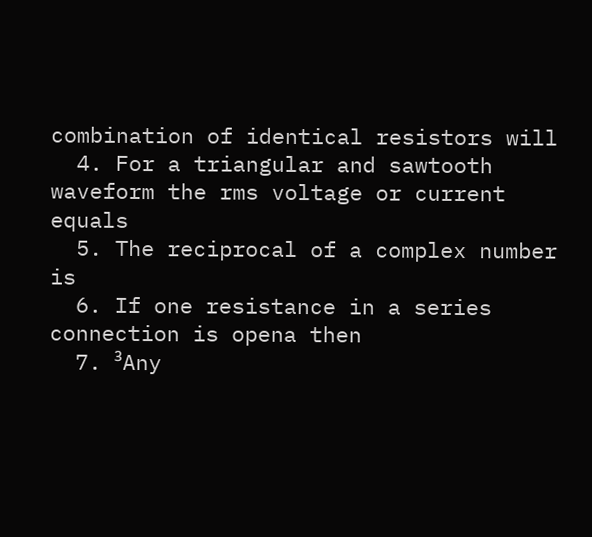combination of identical resistors will
  4. For a triangular and sawtooth waveform the rms voltage or current equals
  5. The reciprocal of a complex number is
  6. If one resistance in a series connection is opena then
  7. ³Any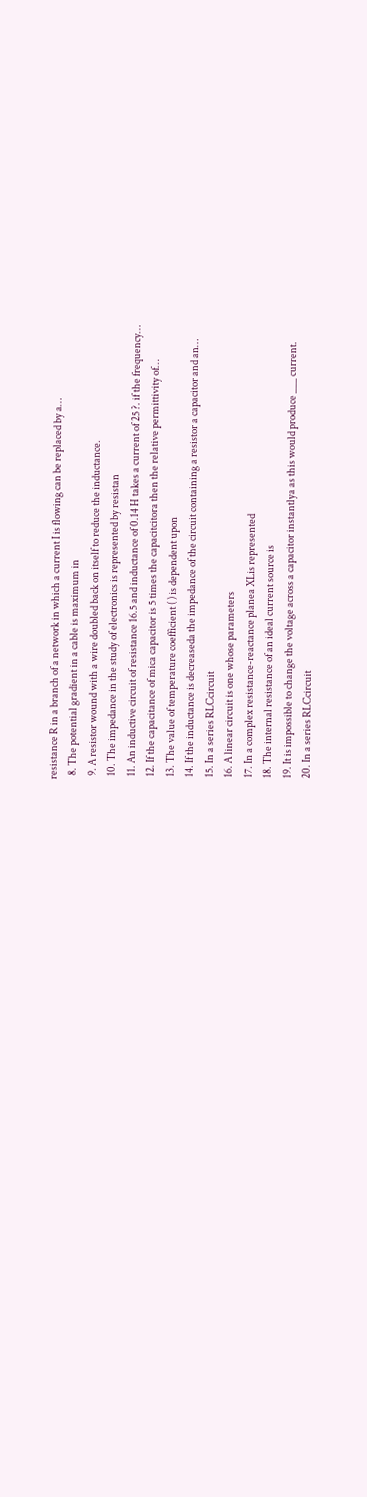resistance R in a branch of a network in which a current I is flowing can be replaced by a…
  8. The potential gradient in a cable is maximum in
  9. A resistor wound with a wire doubled back on itself to reduce the inductance.
  10. The impedance in the study of electronics is represented by resistan
  11. An inductive circuit of resistance 16.5 and inductance of 0.14 H takes a current of 25 ?. if the frequency…
  12. If the capacitance of mica capacitor is 5 times the capacitcitora then the relative permittivity of…
  13. The value of temperature coefficient ( ) is dependent upon
  14. If the inductance is decreaseda the impedance of the circuit containing a resistor a capacitor and an…
  15. In a series RLCcircuit
  16. A linear circuit is one whose parameters
  17. In a complex resistance-reactance planea XLis represented
  18. The internal resistance of an ideal current source is
  19. It is impossible to change the voltage across a capacitor instantlya as this would produce ___ current.
  20. In a series RLCcircuit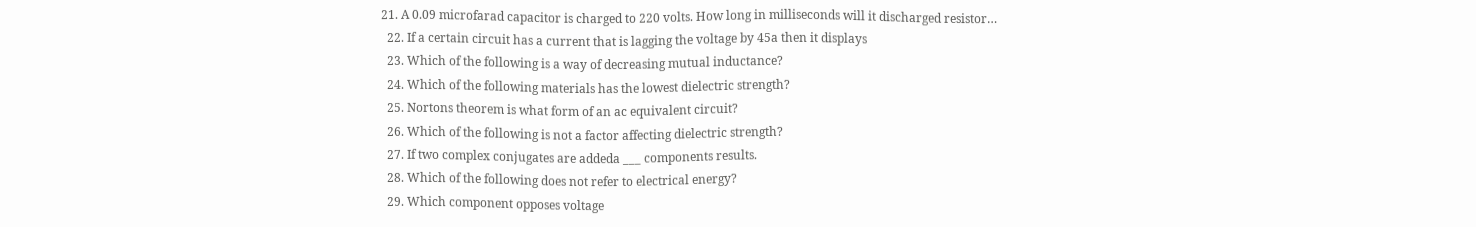21. A 0.09 microfarad capacitor is charged to 220 volts. How long in milliseconds will it discharged resistor…
  22. If a certain circuit has a current that is lagging the voltage by 45a then it displays
  23. Which of the following is a way of decreasing mutual inductance?
  24. Which of the following materials has the lowest dielectric strength?
  25. Nortons theorem is what form of an ac equivalent circuit?
  26. Which of the following is not a factor affecting dielectric strength?
  27. If two complex conjugates are addeda ___ components results.
  28. Which of the following does not refer to electrical energy?
  29. Which component opposes voltage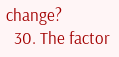change?
  30. The factor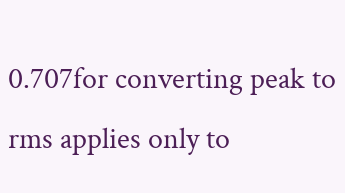0.707for converting peak to rms applies only to